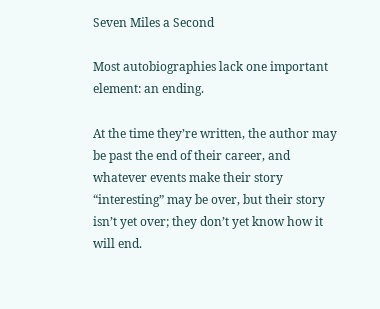Seven Miles a Second

Most autobiographies lack one important element: an ending.

At the time they’re written, the author may be past the end of their career, and whatever events make their story “interesting” may be over, but their story isn’t yet over; they don’t yet know how it will end.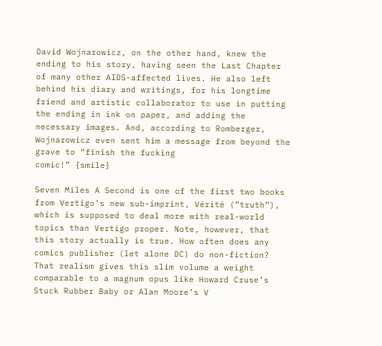David Wojnarowicz, on the other hand, knew the ending to his story, having seen the Last Chapter of many other AIDS-affected lives. He also left behind his diary and writings, for his longtime friend and artistic collaborator to use in putting the ending in ink on paper, and adding the necessary images. And, according to Romberger, Wojnarowicz even sent him a message from beyond the grave to “finish the fucking
comic!” {smile}

Seven Miles A Second is one of the first two books from Vertigo’s new sub-imprint, Vérité (”truth”), which is supposed to deal more with real-world topics than Vertigo proper. Note, however, that this story actually is true. How often does any comics publisher (let alone DC) do non-fiction? That realism gives this slim volume a weight comparable to a magnum opus like Howard Cruse’s Stuck Rubber Baby or Alan Moore’s V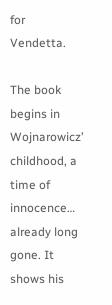for Vendetta.

The book begins in Wojnarowicz’ childhood, a time of innocence… already long gone. It shows his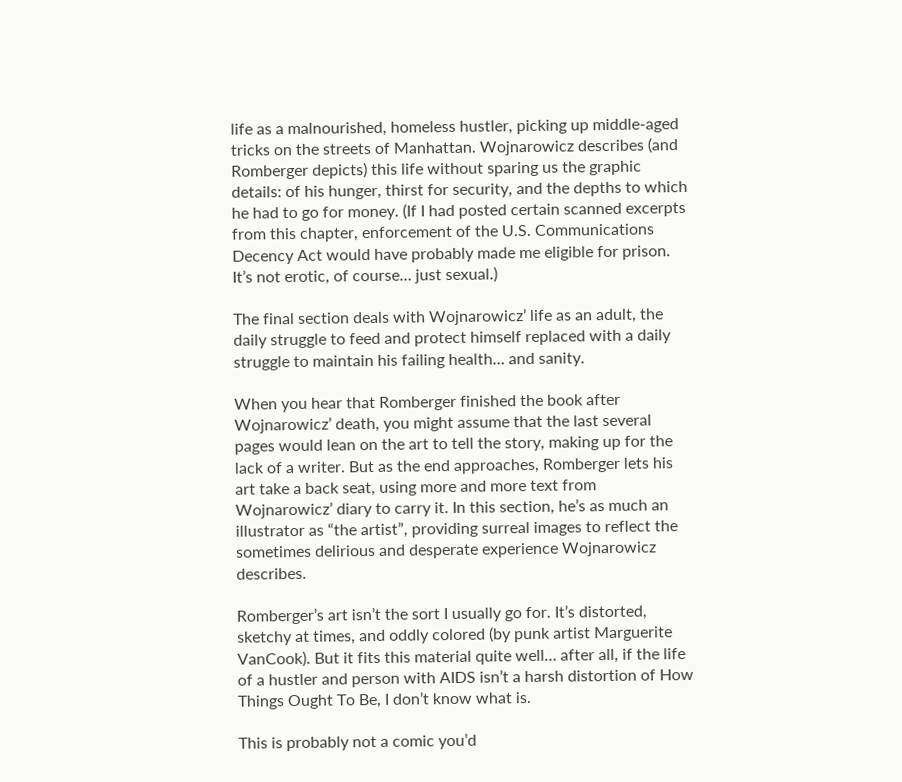life as a malnourished, homeless hustler, picking up middle-aged tricks on the streets of Manhattan. Wojnarowicz describes (and Romberger depicts) this life without sparing us the graphic details: of his hunger, thirst for security, and the depths to which he had to go for money. (If I had posted certain scanned excerpts from this chapter, enforcement of the U.S. Communications Decency Act would have probably made me eligible for prison. It’s not erotic, of course… just sexual.)

The final section deals with Wojnarowicz’ life as an adult, the daily struggle to feed and protect himself replaced with a daily struggle to maintain his failing health… and sanity.

When you hear that Romberger finished the book after Wojnarowicz’ death, you might assume that the last several pages would lean on the art to tell the story, making up for the lack of a writer. But as the end approaches, Romberger lets his art take a back seat, using more and more text from Wojnarowicz’ diary to carry it. In this section, he’s as much an illustrator as “the artist”, providing surreal images to reflect the sometimes delirious and desperate experience Wojnarowicz describes.

Romberger’s art isn’t the sort I usually go for. It’s distorted, sketchy at times, and oddly colored (by punk artist Marguerite VanCook). But it fits this material quite well… after all, if the life of a hustler and person with AIDS isn’t a harsh distortion of How Things Ought To Be, I don’t know what is.

This is probably not a comic you’d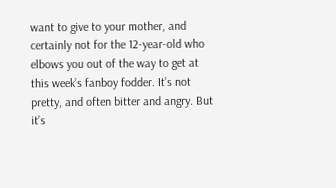want to give to your mother, and certainly not for the 12-year-old who elbows you out of the way to get at this week’s fanboy fodder. It’s not pretty, and often bitter and angry. But it’s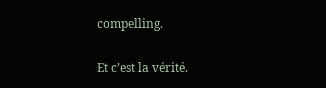compelling.

Et c’est la vérité.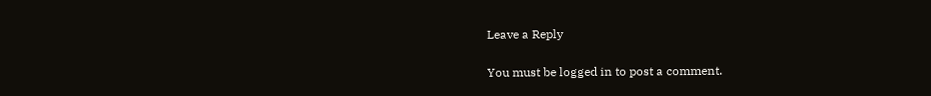Leave a Reply

You must be logged in to post a comment.